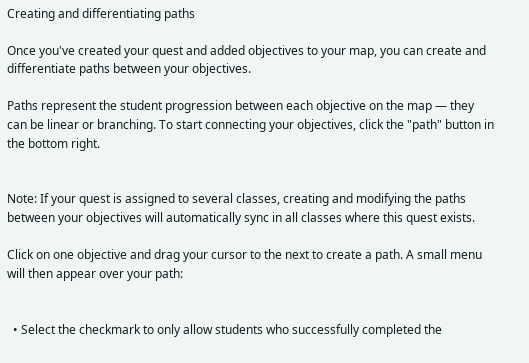Creating and differentiating paths

Once you've created your quest and added objectives to your map, you can create and differentiate paths between your objectives.

Paths represent the student progression between each objective on the map — they can be linear or branching. To start connecting your objectives, click the "path" button in the bottom right.


Note: If your quest is assigned to several classes, creating and modifying the paths between your objectives will automatically sync in all classes where this quest exists.

Click on one objective and drag your cursor to the next to create a path. A small menu will then appear over your path:


  • Select the checkmark to only allow students who successfully completed the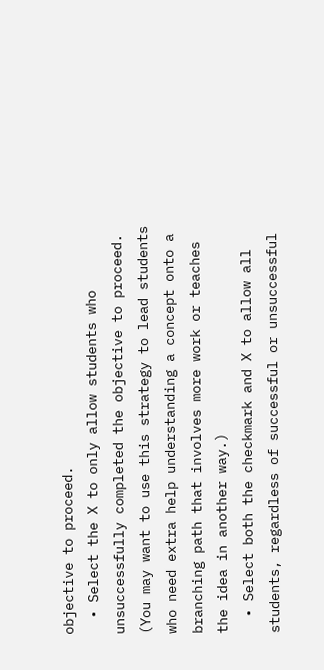objective to proceed.
  • Select the X to only allow students who unsuccessfully completed the objective to proceed. (You may want to use this strategy to lead students who need extra help understanding a concept onto a branching path that involves more work or teaches the idea in another way.)
  • Select both the checkmark and X to allow all students, regardless of successful or unsuccessful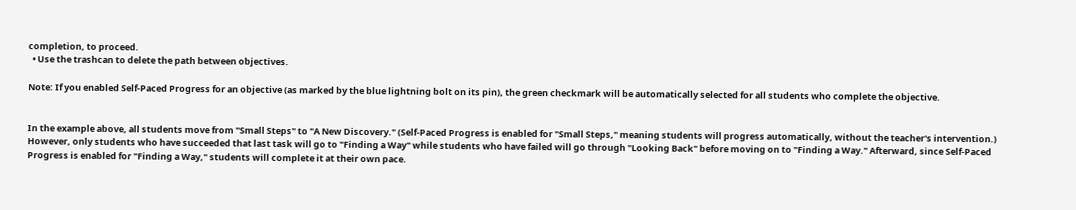completion, to proceed.
  • Use the trashcan to delete the path between objectives.

Note: If you enabled Self-Paced Progress for an objective (as marked by the blue lightning bolt on its pin), the green checkmark will be automatically selected for all students who complete the objective.


In the example above, all students move from "Small Steps" to "A New Discovery." (Self-Paced Progress is enabled for "Small Steps," meaning students will progress automatically, without the teacher's intervention.) However, only students who have succeeded that last task will go to "Finding a Way" while students who have failed will go through "Looking Back" before moving on to "Finding a Way." Afterward, since Self-Paced Progress is enabled for "Finding a Way," students will complete it at their own pace.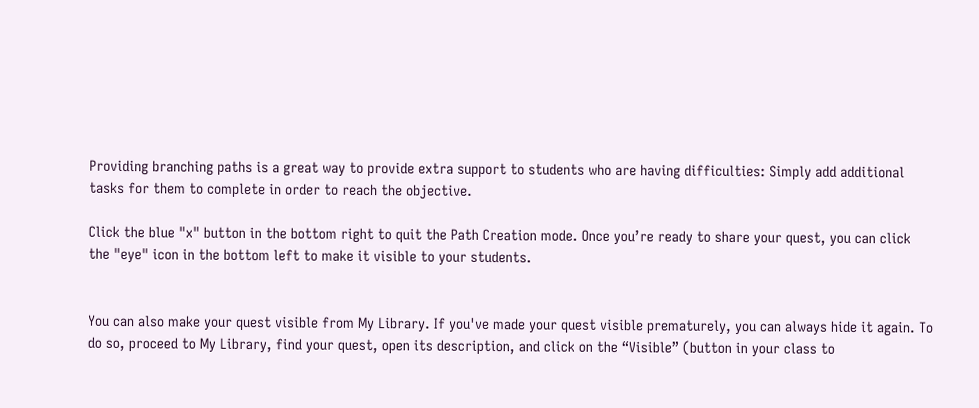Providing branching paths is a great way to provide extra support to students who are having difficulties: Simply add additional tasks for them to complete in order to reach the objective.

Click the blue "x" button in the bottom right to quit the Path Creation mode. Once you’re ready to share your quest, you can click the "eye" icon in the bottom left to make it visible to your students.


You can also make your quest visible from My Library. If you've made your quest visible prematurely, you can always hide it again. To do so, proceed to My Library, find your quest, open its description, and click on the “Visible” (button in your class to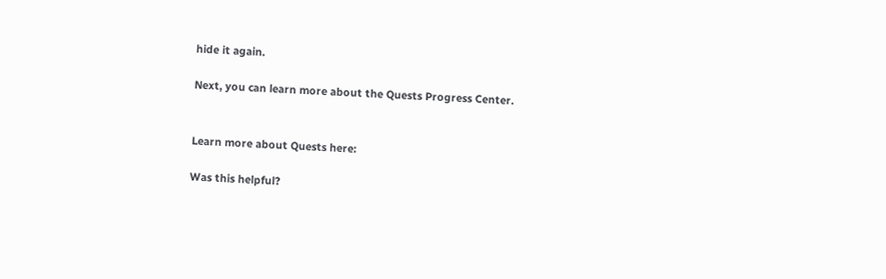hide it again.

Next, you can learn more about the Quests Progress Center.


Learn more about Quests here:

Was this helpful?